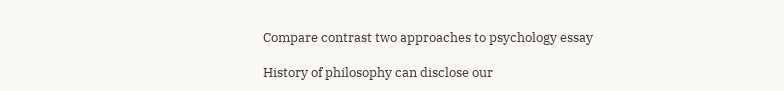Compare contrast two approaches to psychology essay

History of philosophy can disclose our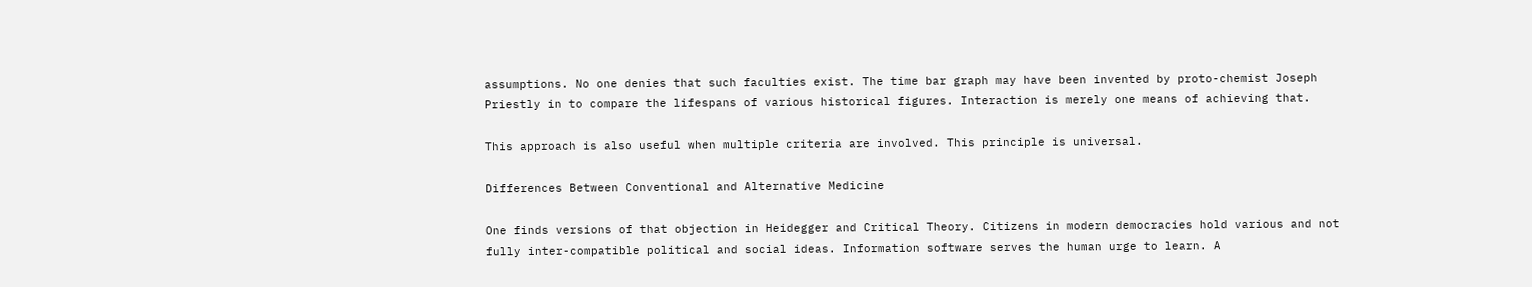assumptions. No one denies that such faculties exist. The time bar graph may have been invented by proto-chemist Joseph Priestly in to compare the lifespans of various historical figures. Interaction is merely one means of achieving that.

This approach is also useful when multiple criteria are involved. This principle is universal.

Differences Between Conventional and Alternative Medicine

One finds versions of that objection in Heidegger and Critical Theory. Citizens in modern democracies hold various and not fully inter-compatible political and social ideas. Information software serves the human urge to learn. A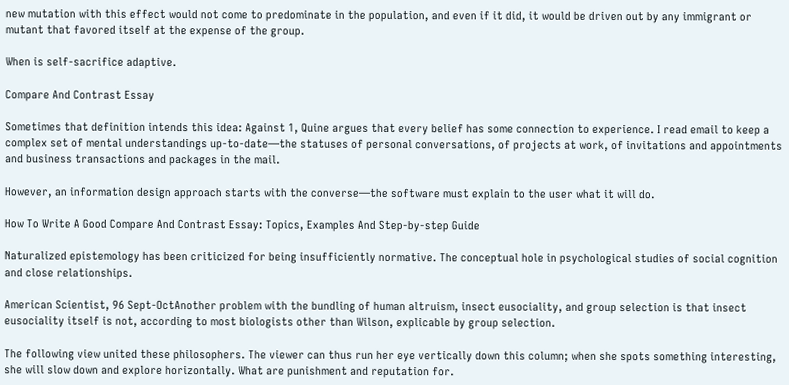new mutation with this effect would not come to predominate in the population, and even if it did, it would be driven out by any immigrant or mutant that favored itself at the expense of the group.

When is self-sacrifice adaptive.

Compare And Contrast Essay

Sometimes that definition intends this idea: Against 1, Quine argues that every belief has some connection to experience. I read email to keep a complex set of mental understandings up-to-date—the statuses of personal conversations, of projects at work, of invitations and appointments and business transactions and packages in the mail.

However, an information design approach starts with the converse—the software must explain to the user what it will do.

How To Write A Good Compare And Contrast Essay: Topics, Examples And Step-by-step Guide

Naturalized epistemology has been criticized for being insufficiently normative. The conceptual hole in psychological studies of social cognition and close relationships.

American Scientist, 96 Sept-OctAnother problem with the bundling of human altruism, insect eusociality, and group selection is that insect eusociality itself is not, according to most biologists other than Wilson, explicable by group selection.

The following view united these philosophers. The viewer can thus run her eye vertically down this column; when she spots something interesting, she will slow down and explore horizontally. What are punishment and reputation for.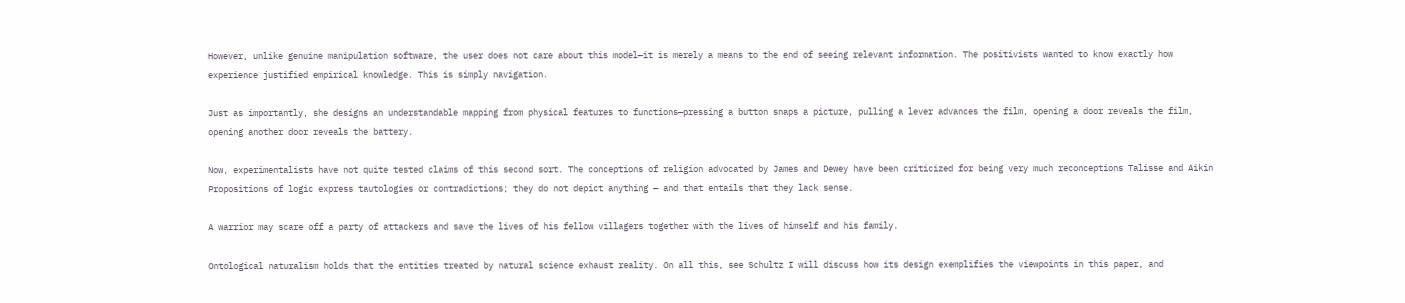However, unlike genuine manipulation software, the user does not care about this model—it is merely a means to the end of seeing relevant information. The positivists wanted to know exactly how experience justified empirical knowledge. This is simply navigation.

Just as importantly, she designs an understandable mapping from physical features to functions—pressing a button snaps a picture, pulling a lever advances the film, opening a door reveals the film, opening another door reveals the battery.

Now, experimentalists have not quite tested claims of this second sort. The conceptions of religion advocated by James and Dewey have been criticized for being very much reconceptions Talisse and Aikin Propositions of logic express tautologies or contradictions; they do not depict anything — and that entails that they lack sense.

A warrior may scare off a party of attackers and save the lives of his fellow villagers together with the lives of himself and his family.

Ontological naturalism holds that the entities treated by natural science exhaust reality. On all this, see Schultz I will discuss how its design exemplifies the viewpoints in this paper, and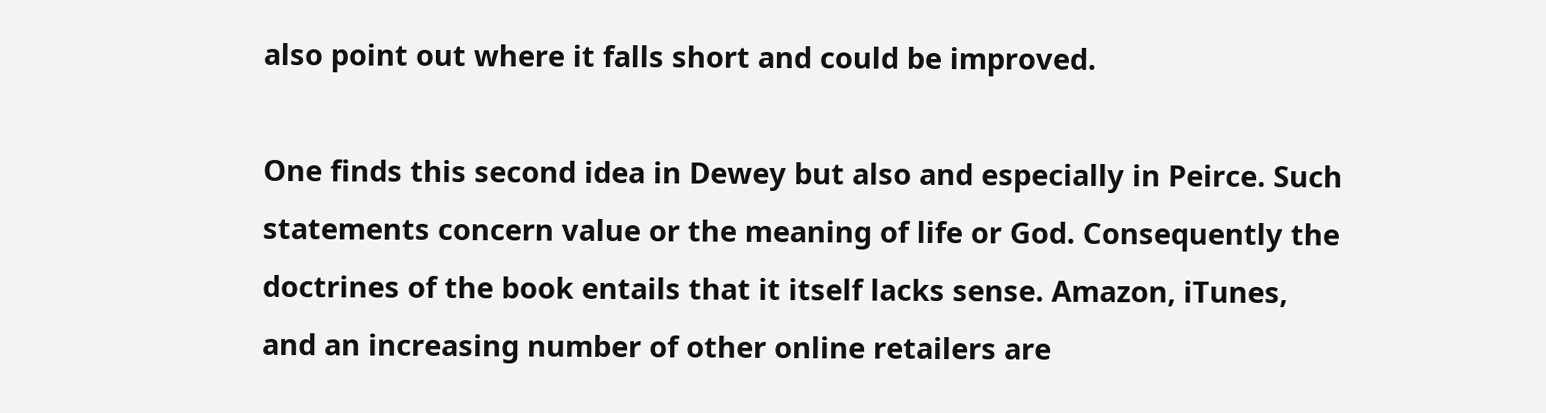also point out where it falls short and could be improved.

One finds this second idea in Dewey but also and especially in Peirce. Such statements concern value or the meaning of life or God. Consequently the doctrines of the book entails that it itself lacks sense. Amazon, iTunes, and an increasing number of other online retailers are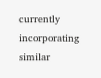currently incorporating similar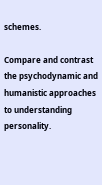schemes.

Compare and contrast the psychodynamic and humanistic approaches to understanding personality.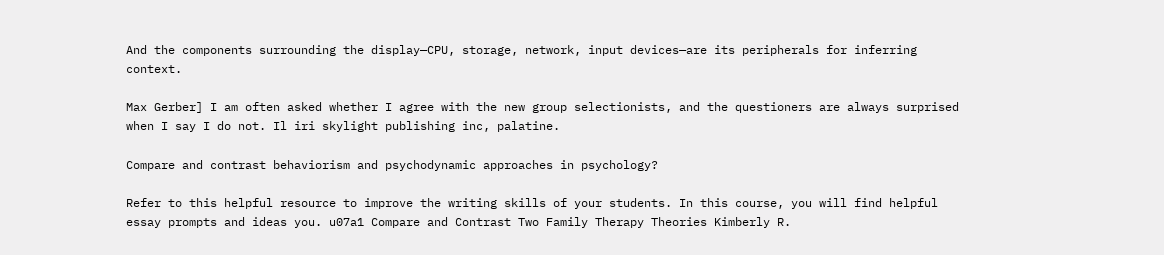And the components surrounding the display—CPU, storage, network, input devices—are its peripherals for inferring context.

Max Gerber] I am often asked whether I agree with the new group selectionists, and the questioners are always surprised when I say I do not. Il iri skylight publishing inc, palatine.

Compare and contrast behaviorism and psychodynamic approaches in psychology?

Refer to this helpful resource to improve the writing skills of your students. In this course, you will find helpful essay prompts and ideas you. u07a1 Compare and Contrast Two Family Therapy Theories Kimberly R.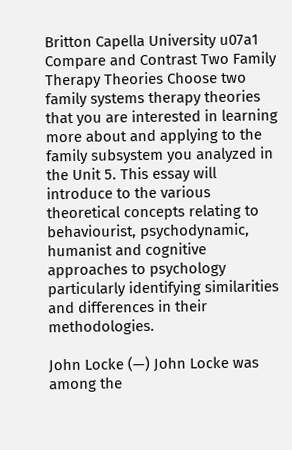Britton Capella University u07a1 Compare and Contrast Two Family Therapy Theories Choose two family systems therapy theories that you are interested in learning more about and applying to the family subsystem you analyzed in the Unit 5. This essay will introduce to the various theoretical concepts relating to behaviourist, psychodynamic, humanist and cognitive approaches to psychology particularly identifying similarities and differences in their methodologies.

John Locke (—) John Locke was among the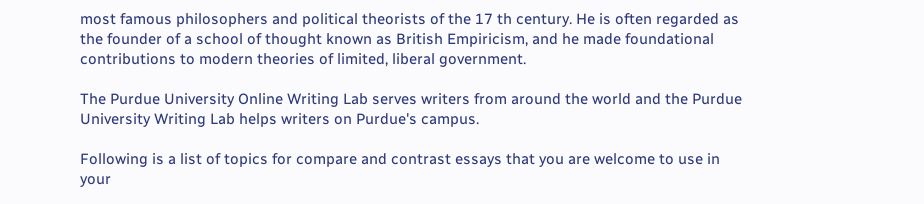most famous philosophers and political theorists of the 17 th century. He is often regarded as the founder of a school of thought known as British Empiricism, and he made foundational contributions to modern theories of limited, liberal government.

The Purdue University Online Writing Lab serves writers from around the world and the Purdue University Writing Lab helps writers on Purdue's campus.

Following is a list of topics for compare and contrast essays that you are welcome to use in your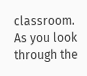classroom. As you look through the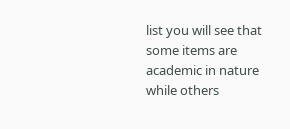list you will see that some items are academic in nature while others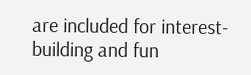are included for interest-building and fun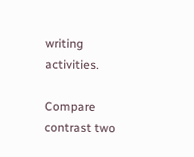writing activities.

Compare contrast two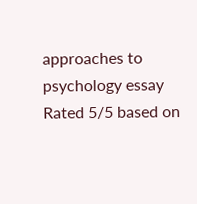approaches to psychology essay
Rated 5/5 based on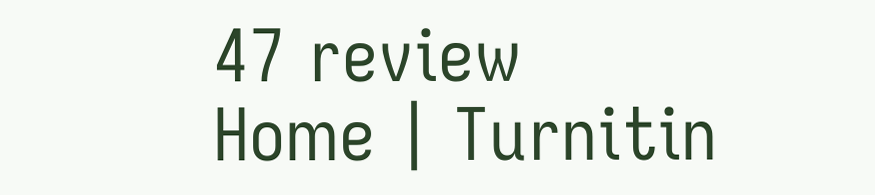47 review
Home | Turnitin